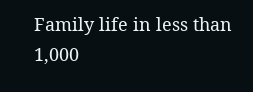Family life in less than 1,000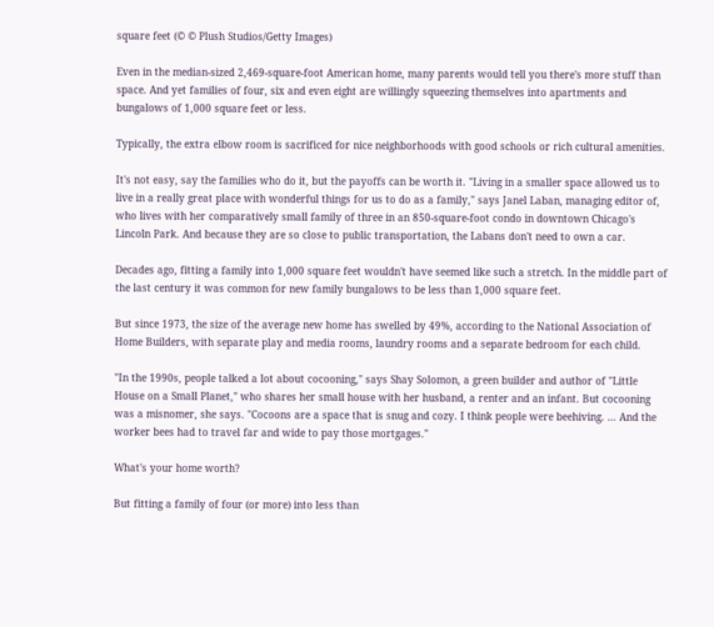square feet (© © Plush Studios/Getty Images)

Even in the median-sized 2,469-square-foot American home, many parents would tell you there's more stuff than space. And yet families of four, six and even eight are willingly squeezing themselves into apartments and bungalows of 1,000 square feet or less.

Typically, the extra elbow room is sacrificed for nice neighborhoods with good schools or rich cultural amenities.

It's not easy, say the families who do it, but the payoffs can be worth it. "Living in a smaller space allowed us to live in a really great place with wonderful things for us to do as a family," says Janel Laban, managing editor of, who lives with her comparatively small family of three in an 850-square-foot condo in downtown Chicago's Lincoln Park. And because they are so close to public transportation, the Labans don't need to own a car.

Decades ago, fitting a family into 1,000 square feet wouldn't have seemed like such a stretch. In the middle part of the last century it was common for new family bungalows to be less than 1,000 square feet.

But since 1973, the size of the average new home has swelled by 49%, according to the National Association of Home Builders, with separate play and media rooms, laundry rooms and a separate bedroom for each child.

"In the 1990s, people talked a lot about cocooning," says Shay Solomon, a green builder and author of "Little House on a Small Planet," who shares her small house with her husband, a renter and an infant. But cocooning was a misnomer, she says. "Cocoons are a space that is snug and cozy. I think people were beehiving. … And the worker bees had to travel far and wide to pay those mortgages."

What's your home worth?

But fitting a family of four (or more) into less than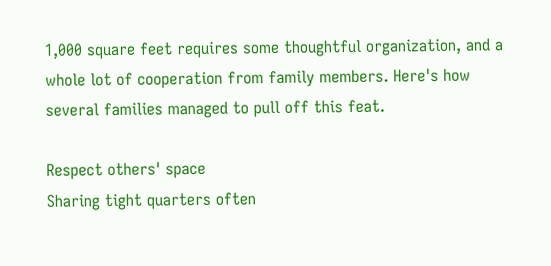1,000 square feet requires some thoughtful organization, and a whole lot of cooperation from family members. Here's how several families managed to pull off this feat.

Respect others' space
Sharing tight quarters often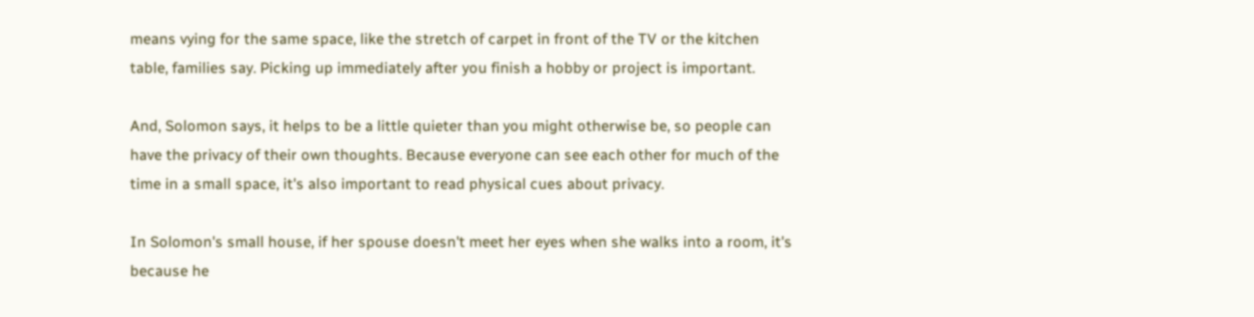means vying for the same space, like the stretch of carpet in front of the TV or the kitchen table, families say. Picking up immediately after you finish a hobby or project is important.

And, Solomon says, it helps to be a little quieter than you might otherwise be, so people can have the privacy of their own thoughts. Because everyone can see each other for much of the time in a small space, it's also important to read physical cues about privacy.

In Solomon's small house, if her spouse doesn't meet her eyes when she walks into a room, it's because he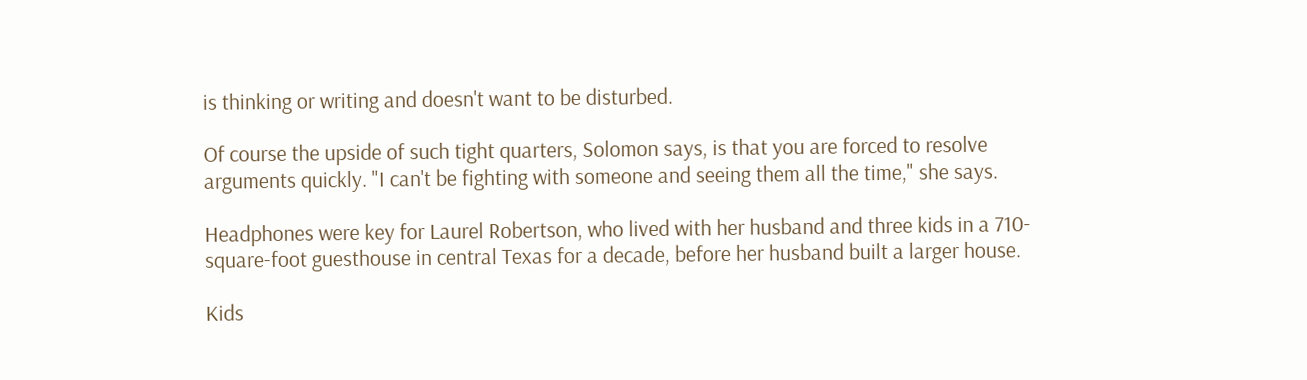is thinking or writing and doesn't want to be disturbed.

Of course the upside of such tight quarters, Solomon says, is that you are forced to resolve arguments quickly. "I can't be fighting with someone and seeing them all the time," she says.

Headphones were key for Laurel Robertson, who lived with her husband and three kids in a 710-square-foot guesthouse in central Texas for a decade, before her husband built a larger house.

Kids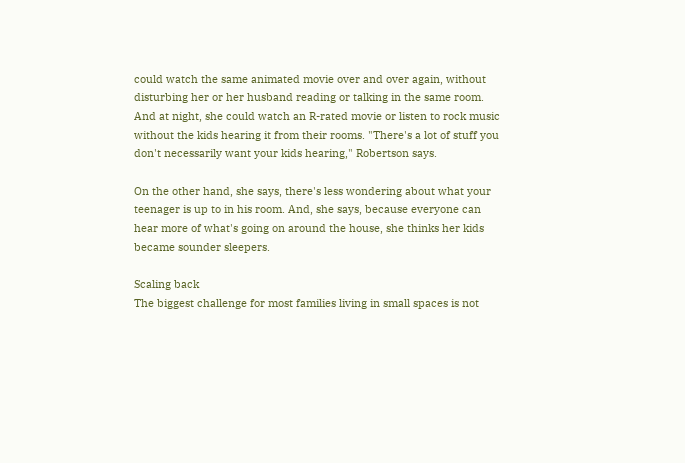could watch the same animated movie over and over again, without disturbing her or her husband reading or talking in the same room. And at night, she could watch an R-rated movie or listen to rock music without the kids hearing it from their rooms. "There's a lot of stuff you don't necessarily want your kids hearing," Robertson says.

On the other hand, she says, there's less wondering about what your teenager is up to in his room. And, she says, because everyone can hear more of what's going on around the house, she thinks her kids became sounder sleepers.

Scaling back
The biggest challenge for most families living in small spaces is not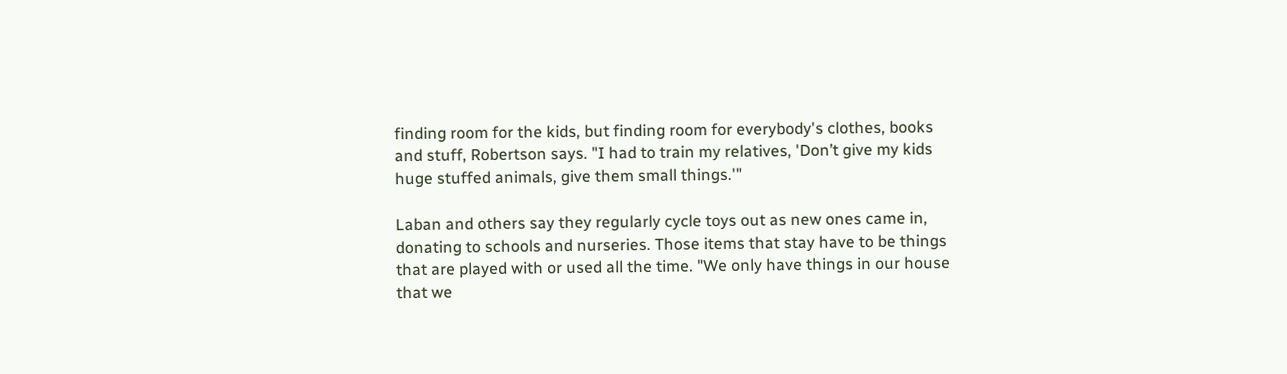finding room for the kids, but finding room for everybody's clothes, books and stuff, Robertson says. "I had to train my relatives, 'Don’t give my kids huge stuffed animals, give them small things.'"

Laban and others say they regularly cycle toys out as new ones came in, donating to schools and nurseries. Those items that stay have to be things that are played with or used all the time. "We only have things in our house that we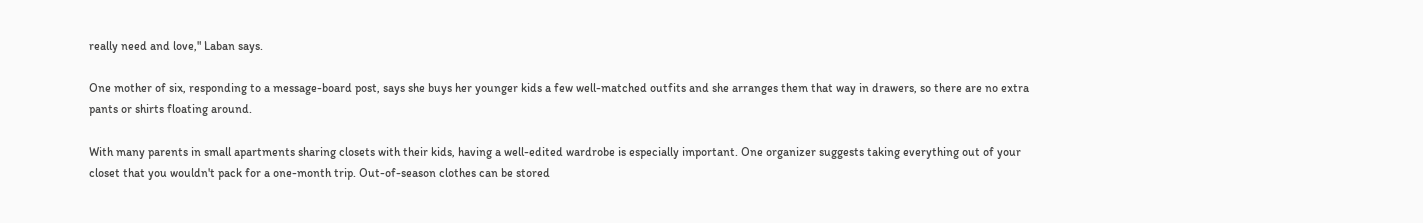really need and love," Laban says.

One mother of six, responding to a message-board post, says she buys her younger kids a few well-matched outfits and she arranges them that way in drawers, so there are no extra pants or shirts floating around.

With many parents in small apartments sharing closets with their kids, having a well-edited wardrobe is especially important. One organizer suggests taking everything out of your closet that you wouldn't pack for a one-month trip. Out-of-season clothes can be stored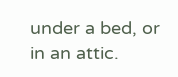under a bed, or in an attic.